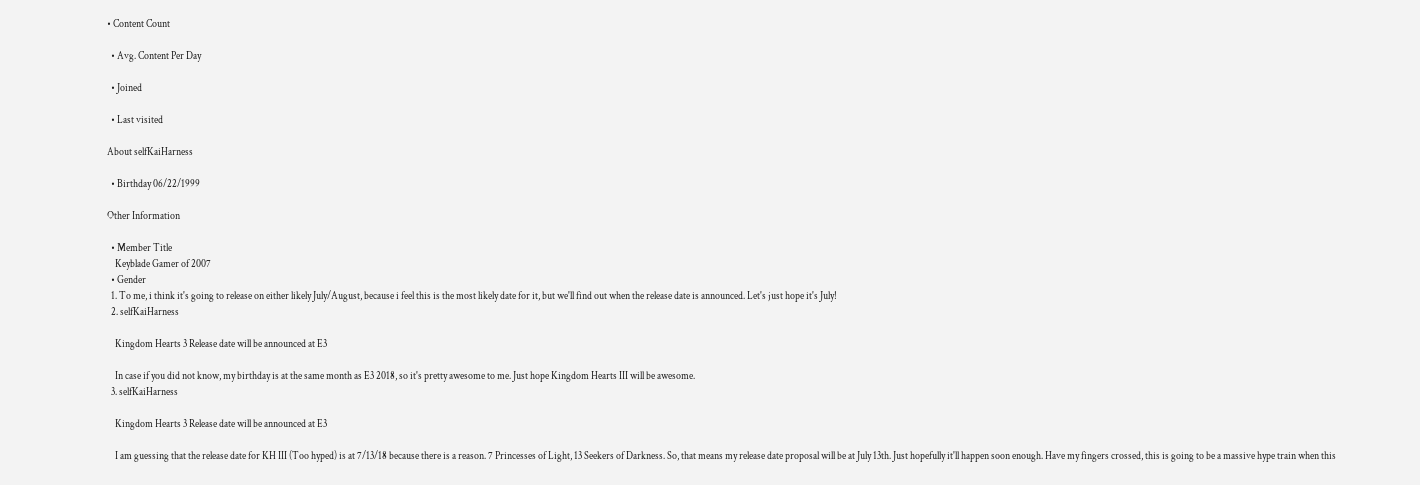• Content Count

  • Avg. Content Per Day

  • Joined

  • Last visited

About selfKaiHarness

  • Birthday 06/22/1999

Other Information

  • Member Title
    Keyblade Gamer of 2007
  • Gender
  1. To me, i think it's going to release on either likely July/August, because i feel this is the most likely date for it, but we'll find out when the release date is announced. Let's just hope it's July!
  2. selfKaiHarness

    Kingdom Hearts 3 Release date will be announced at E3

    In case if you did not know, my birthday is at the same month as E3 2018, so it's pretty awesome to me. Just hope Kingdom Hearts III will be awesome.
  3. selfKaiHarness

    Kingdom Hearts 3 Release date will be announced at E3

    I am guessing that the release date for KH III (Too hyped) is at 7/13/18 because there is a reason. 7 Princesses of Light, 13 Seekers of Darkness. So, that means my release date proposal will be at July 13th. Just hopefully it'll happen soon enough. Have my fingers crossed, this is going to be a massive hype train when this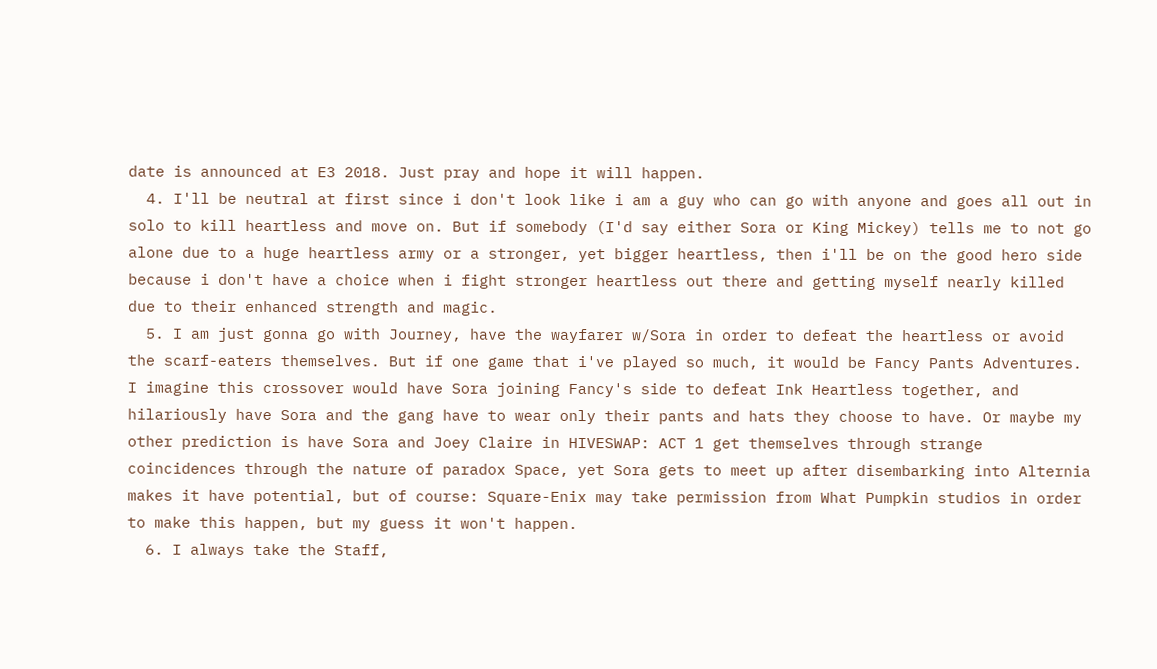date is announced at E3 2018. Just pray and hope it will happen.
  4. I'll be neutral at first since i don't look like i am a guy who can go with anyone and goes all out in solo to kill heartless and move on. But if somebody (I'd say either Sora or King Mickey) tells me to not go alone due to a huge heartless army or a stronger, yet bigger heartless, then i'll be on the good hero side because i don't have a choice when i fight stronger heartless out there and getting myself nearly killed due to their enhanced strength and magic.
  5. I am just gonna go with Journey, have the wayfarer w/Sora in order to defeat the heartless or avoid the scarf-eaters themselves. But if one game that i've played so much, it would be Fancy Pants Adventures. I imagine this crossover would have Sora joining Fancy's side to defeat Ink Heartless together, and hilariously have Sora and the gang have to wear only their pants and hats they choose to have. Or maybe my other prediction is have Sora and Joey Claire in HIVESWAP: ACT 1 get themselves through strange coincidences through the nature of paradox Space, yet Sora gets to meet up after disembarking into Alternia makes it have potential, but of course: Square-Enix may take permission from What Pumpkin studios in order to make this happen, but my guess it won't happen.
  6. I always take the Staff,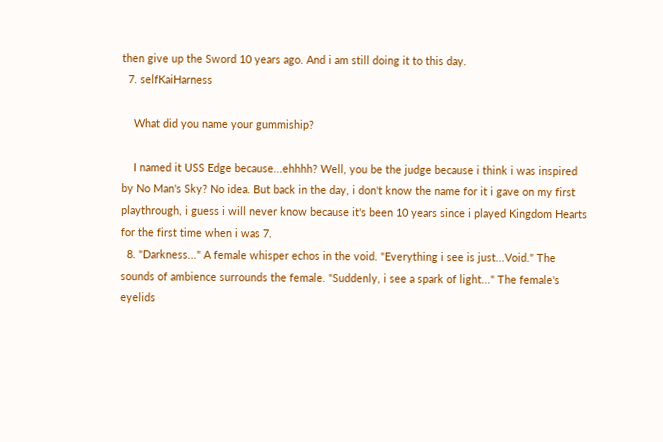then give up the Sword 10 years ago. And i am still doing it to this day.
  7. selfKaiHarness

    What did you name your gummiship?

    I named it USS Edge because...ehhhh? Well, you be the judge because i think i was inspired by No Man's Sky? No idea. But back in the day, i don't know the name for it i gave on my first playthrough, i guess i will never know because it's been 10 years since i played Kingdom Hearts for the first time when i was 7.
  8. "Darkness..." A female whisper echos in the void. "Everything i see is just...Void." The sounds of ambience surrounds the female. "Suddenly, i see a spark of light..." The female's eyelids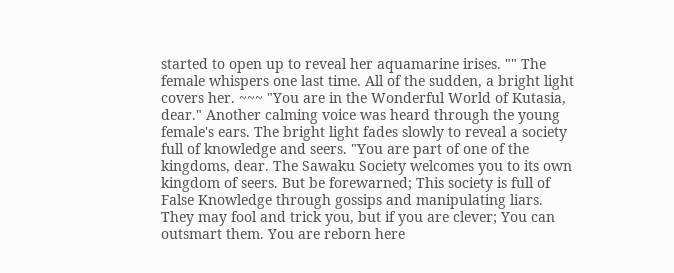started to open up to reveal her aquamarine irises. "" The female whispers one last time. All of the sudden, a bright light covers her. ~~~ "You are in the Wonderful World of Kutasia, dear." Another calming voice was heard through the young female's ears. The bright light fades slowly to reveal a society full of knowledge and seers. "You are part of one of the kingdoms, dear. The Sawaku Society welcomes you to its own kingdom of seers. But be forewarned; This society is full of False Knowledge through gossips and manipulating liars. They may fool and trick you, but if you are clever; You can outsmart them. You are reborn here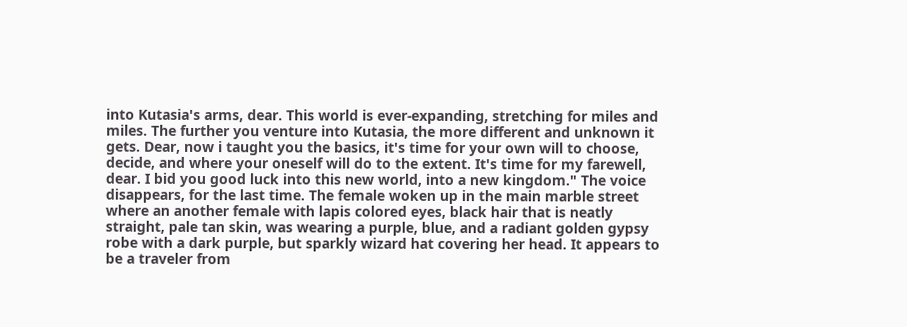into Kutasia's arms, dear. This world is ever-expanding, stretching for miles and miles. The further you venture into Kutasia, the more different and unknown it gets. Dear, now i taught you the basics, it's time for your own will to choose, decide, and where your oneself will do to the extent. It's time for my farewell, dear. I bid you good luck into this new world, into a new kingdom." The voice disappears, for the last time. The female woken up in the main marble street where an another female with lapis colored eyes, black hair that is neatly straight, pale tan skin, was wearing a purple, blue, and a radiant golden gypsy robe with a dark purple, but sparkly wizard hat covering her head. It appears to be a traveler from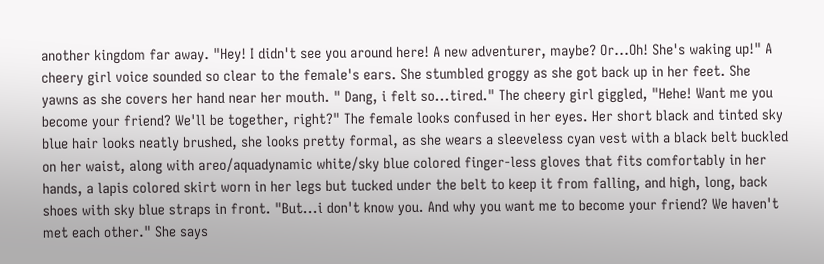another kingdom far away. "Hey! I didn't see you around here! A new adventurer, maybe? Or...Oh! She's waking up!" A cheery girl voice sounded so clear to the female's ears. She stumbled groggy as she got back up in her feet. She yawns as she covers her hand near her mouth. " Dang, i felt so...tired." The cheery girl giggled, "Hehe! Want me you become your friend? We'll be together, right?" The female looks confused in her eyes. Her short black and tinted sky blue hair looks neatly brushed, she looks pretty formal, as she wears a sleeveless cyan vest with a black belt buckled on her waist, along with areo/aquadynamic white/sky blue colored finger-less gloves that fits comfortably in her hands, a lapis colored skirt worn in her legs but tucked under the belt to keep it from falling, and high, long, back shoes with sky blue straps in front. "But...i don't know you. And why you want me to become your friend? We haven't met each other." She says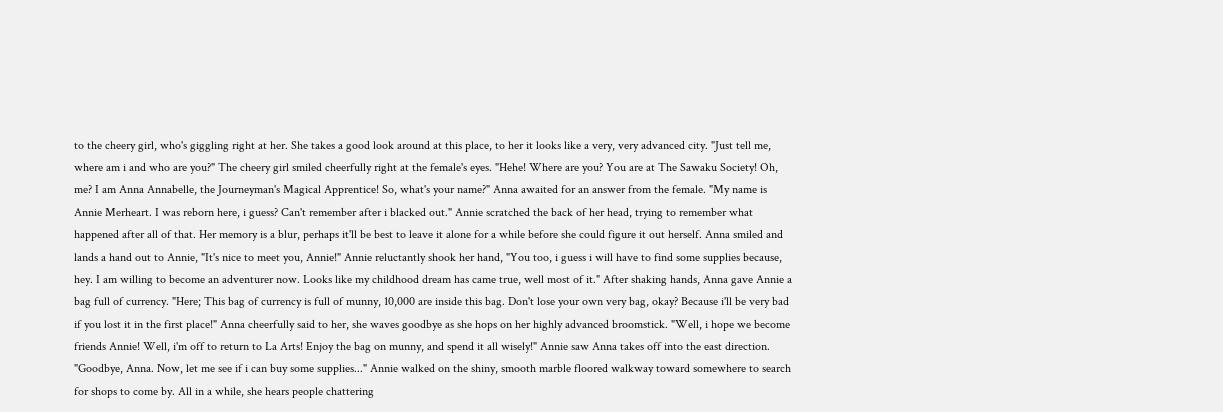to the cheery girl, who's giggling right at her. She takes a good look around at this place, to her it looks like a very, very advanced city. "Just tell me, where am i and who are you?" The cheery girl smiled cheerfully right at the female's eyes. "Hehe! Where are you? You are at The Sawaku Society! Oh, me? I am Anna Annabelle, the Journeyman's Magical Apprentice! So, what's your name?" Anna awaited for an answer from the female. "My name is Annie Merheart. I was reborn here, i guess? Can't remember after i blacked out." Annie scratched the back of her head, trying to remember what happened after all of that. Her memory is a blur, perhaps it'll be best to leave it alone for a while before she could figure it out herself. Anna smiled and lands a hand out to Annie, "It's nice to meet you, Annie!" Annie reluctantly shook her hand, "You too, i guess i will have to find some supplies because, hey. I am willing to become an adventurer now. Looks like my childhood dream has came true, well most of it." After shaking hands, Anna gave Annie a bag full of currency. "Here; This bag of currency is full of munny, 10,000 are inside this bag. Don't lose your own very bag, okay? Because i'll be very bad if you lost it in the first place!" Anna cheerfully said to her, she waves goodbye as she hops on her highly advanced broomstick. "Well, i hope we become friends Annie! Well, i'm off to return to La Arts! Enjoy the bag on munny, and spend it all wisely!" Annie saw Anna takes off into the east direction. "Goodbye, Anna. Now, let me see if i can buy some supplies..." Annie walked on the shiny, smooth marble floored walkway toward somewhere to search for shops to come by. All in a while, she hears people chattering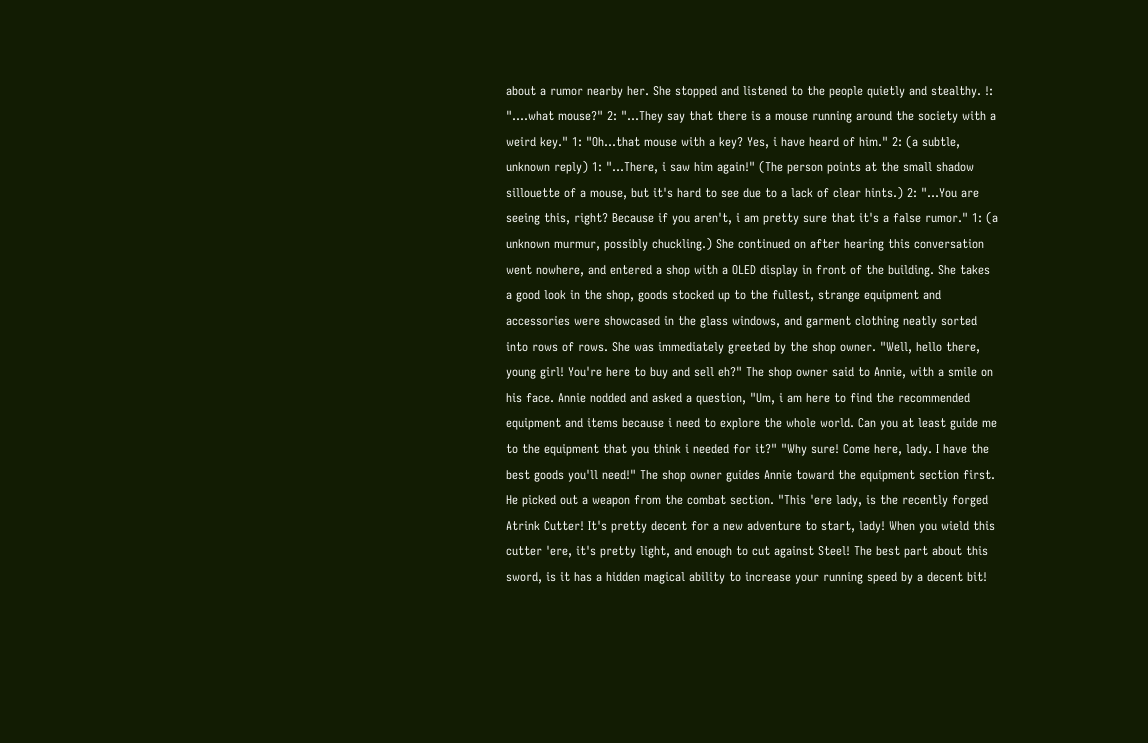about a rumor nearby her. She stopped and listened to the people quietly and stealthy. !: "....what mouse?" 2: "...They say that there is a mouse running around the society with a weird key." 1: "Oh...that mouse with a key? Yes, i have heard of him." 2: (a subtle, unknown reply) 1: "...There, i saw him again!" (The person points at the small shadow sillouette of a mouse, but it's hard to see due to a lack of clear hints.) 2: "...You are seeing this, right? Because if you aren't, i am pretty sure that it's a false rumor." 1: (a unknown murmur, possibly chuckling.) She continued on after hearing this conversation went nowhere, and entered a shop with a OLED display in front of the building. She takes a good look in the shop, goods stocked up to the fullest, strange equipment and accessories were showcased in the glass windows, and garment clothing neatly sorted into rows of rows. She was immediately greeted by the shop owner. "Well, hello there, young girl! You're here to buy and sell eh?" The shop owner said to Annie, with a smile on his face. Annie nodded and asked a question, "Um, i am here to find the recommended equipment and items because i need to explore the whole world. Can you at least guide me to the equipment that you think i needed for it?" "Why sure! Come here, lady. I have the best goods you'll need!" The shop owner guides Annie toward the equipment section first. He picked out a weapon from the combat section. "This 'ere lady, is the recently forged Atrink Cutter! It's pretty decent for a new adventure to start, lady! When you wield this cutter 'ere, it's pretty light, and enough to cut against Steel! The best part about this sword, is it has a hidden magical ability to increase your running speed by a decent bit!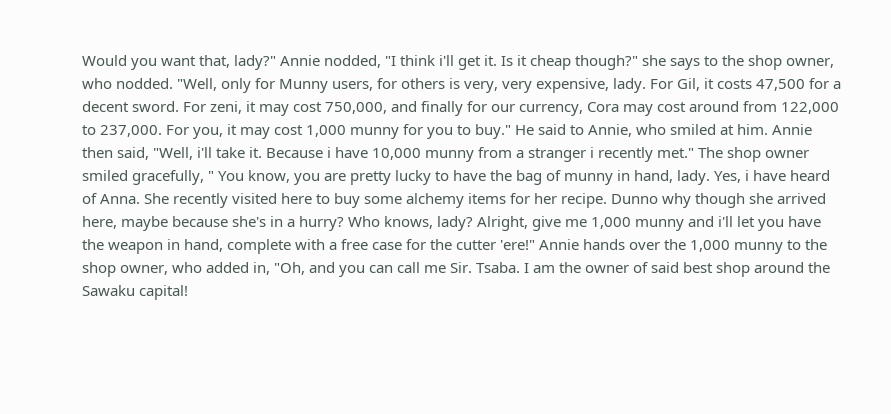Would you want that, lady?" Annie nodded, "I think i'll get it. Is it cheap though?" she says to the shop owner, who nodded. "Well, only for Munny users, for others is very, very expensive, lady. For Gil, it costs 47,500 for a decent sword. For zeni, it may cost 750,000, and finally for our currency, Cora may cost around from 122,000 to 237,000. For you, it may cost 1,000 munny for you to buy." He said to Annie, who smiled at him. Annie then said, "Well, i'll take it. Because i have 10,000 munny from a stranger i recently met." The shop owner smiled gracefully, " You know, you are pretty lucky to have the bag of munny in hand, lady. Yes, i have heard of Anna. She recently visited here to buy some alchemy items for her recipe. Dunno why though she arrived here, maybe because she's in a hurry? Who knows, lady? Alright, give me 1,000 munny and i'll let you have the weapon in hand, complete with a free case for the cutter 'ere!" Annie hands over the 1,000 munny to the shop owner, who added in, "Oh, and you can call me Sir. Tsaba. I am the owner of said best shop around the Sawaku capital!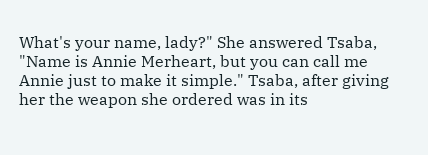What's your name, lady?" She answered Tsaba, "Name is Annie Merheart, but you can call me Annie just to make it simple." Tsaba, after giving her the weapon she ordered was in its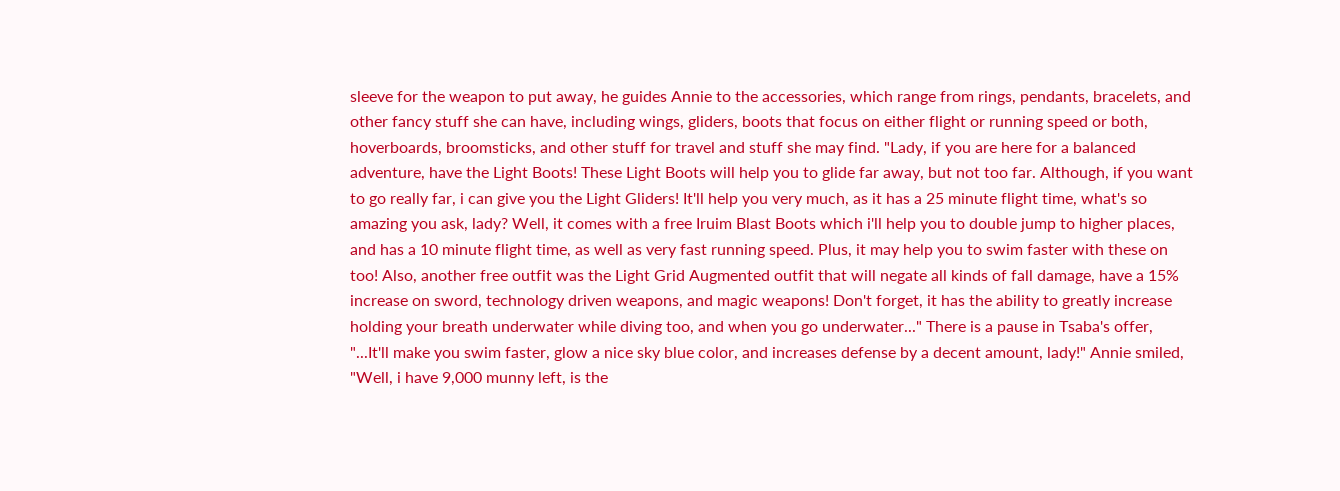sleeve for the weapon to put away, he guides Annie to the accessories, which range from rings, pendants, bracelets, and other fancy stuff she can have, including wings, gliders, boots that focus on either flight or running speed or both, hoverboards, broomsticks, and other stuff for travel and stuff she may find. "Lady, if you are here for a balanced adventure, have the Light Boots! These Light Boots will help you to glide far away, but not too far. Although, if you want to go really far, i can give you the Light Gliders! It'll help you very much, as it has a 25 minute flight time, what's so amazing you ask, lady? Well, it comes with a free Iruim Blast Boots which i'll help you to double jump to higher places, and has a 10 minute flight time, as well as very fast running speed. Plus, it may help you to swim faster with these on too! Also, another free outfit was the Light Grid Augmented outfit that will negate all kinds of fall damage, have a 15% increase on sword, technology driven weapons, and magic weapons! Don't forget, it has the ability to greatly increase holding your breath underwater while diving too, and when you go underwater..." There is a pause in Tsaba's offer, "...It'll make you swim faster, glow a nice sky blue color, and increases defense by a decent amount, lady!" Annie smiled, "Well, i have 9,000 munny left, is the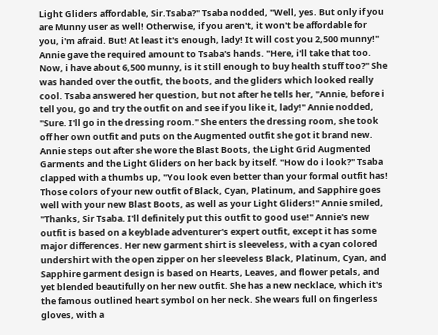Light Gliders affordable, Sir.Tsaba?" Tsaba nodded, "Well, yes. But only if you are Munny user as well! Otherwise, if you aren't, it won't be affordable for you, i'm afraid. But! At least it's enough, lady! It will cost you 2,500 munny!" Annie gave the required amount to Tsaba's hands. "Here, i'll take that too. Now, i have about 6,500 munny, is it still enough to buy health stuff too?" She was handed over the outfit, the boots, and the gliders which looked really cool. Tsaba answered her question, but not after he tells her, "Annie, before i tell you, go and try the outfit on and see if you like it, lady!" Annie nodded, "Sure. I'll go in the dressing room." She enters the dressing room, she took off her own outfit and puts on the Augmented outfit she got it brand new. Annie steps out after she wore the Blast Boots, the Light Grid Augmented Garments and the Light Gliders on her back by itself. "How do i look?" Tsaba clapped with a thumbs up, "You look even better than your formal outfit has! Those colors of your new outfit of Black, Cyan, Platinum, and Sapphire goes well with your new Blast Boots, as well as your Light Gliders!" Annie smiled, "Thanks, Sir Tsaba. I'll definitely put this outfit to good use!" Annie's new outfit is based on a keyblade adventurer's expert outfit, except it has some major differences. Her new garment shirt is sleeveless, with a cyan colored undershirt with the open zipper on her sleeveless Black, Platinum, Cyan, and Sapphire garment design is based on Hearts, Leaves, and flower petals, and yet blended beautifully on her new outfit. She has a new necklace, which it's the famous outlined heart symbol on her neck. She wears full on fingerless gloves, with a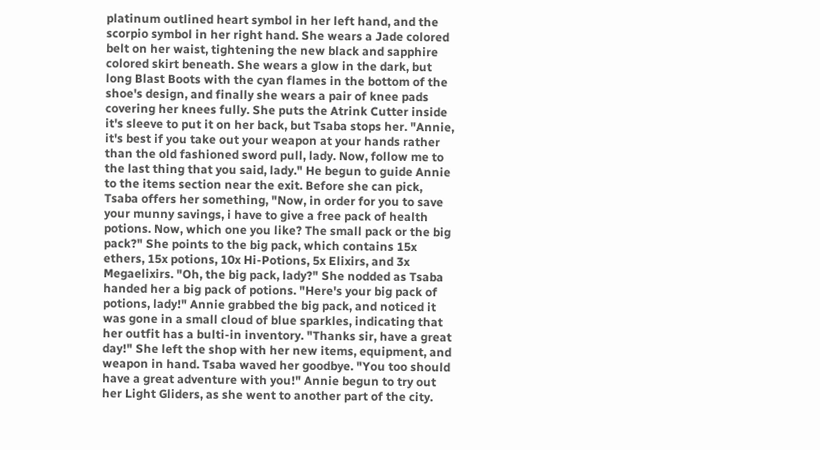platinum outlined heart symbol in her left hand, and the scorpio symbol in her right hand. She wears a Jade colored belt on her waist, tightening the new black and sapphire colored skirt beneath. She wears a glow in the dark, but long Blast Boots with the cyan flames in the bottom of the shoe's design, and finally she wears a pair of knee pads covering her knees fully. She puts the Atrink Cutter inside it's sleeve to put it on her back, but Tsaba stops her. "Annie, it's best if you take out your weapon at your hands rather than the old fashioned sword pull, lady. Now, follow me to the last thing that you said, lady." He begun to guide Annie to the items section near the exit. Before she can pick, Tsaba offers her something, "Now, in order for you to save your munny savings, i have to give a free pack of health potions. Now, which one you like? The small pack or the big pack?" She points to the big pack, which contains 15x ethers, 15x potions, 10x Hi-Potions, 5x Elixirs, and 3x Megaelixirs. "Oh, the big pack, lady?" She nodded as Tsaba handed her a big pack of potions. "Here's your big pack of potions, lady!" Annie grabbed the big pack, and noticed it was gone in a small cloud of blue sparkles, indicating that her outfit has a bulti-in inventory. "Thanks sir, have a great day!" She left the shop with her new items, equipment, and weapon in hand. Tsaba waved her goodbye. "You too should have a great adventure with you!" Annie begun to try out her Light Gliders, as she went to another part of the city.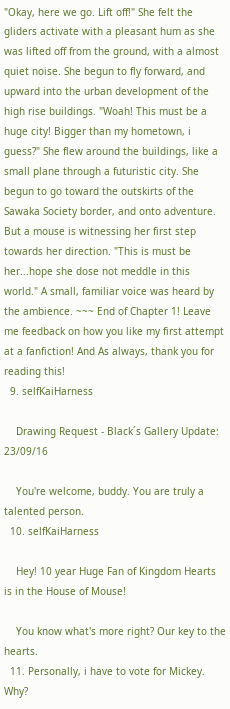"Okay, here we go. Lift off!" She felt the gliders activate with a pleasant hum as she was lifted off from the ground, with a almost quiet noise. She begun to fly forward, and upward into the urban development of the high rise buildings. "Woah! This must be a huge city! Bigger than my hometown, i guess?" She flew around the buildings, like a small plane through a futuristic city. She begun to go toward the outskirts of the Sawaka Society border, and onto adventure. But a mouse is witnessing her first step towards her direction. "This is must be her...hope she dose not meddle in this world." A small, familiar voice was heard by the ambience. ~~~ End of Chapter 1! Leave me feedback on how you like my first attempt at a fanfiction! And As always, thank you for reading this!
  9. selfKaiHarness

    Drawing Request - Black´s Gallery Update: 23/09/16

    You're welcome, buddy. You are truly a talented person.
  10. selfKaiHarness

    Hey! 10 year Huge Fan of Kingdom Hearts is in the House of Mouse!

    You know what's more right? Our key to the hearts.
  11. Personally, i have to vote for Mickey. Why?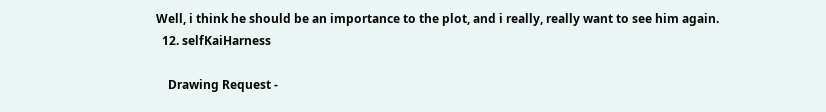Well, i think he should be an importance to the plot, and i really, really want to see him again.
  12. selfKaiHarness

    Drawing Request -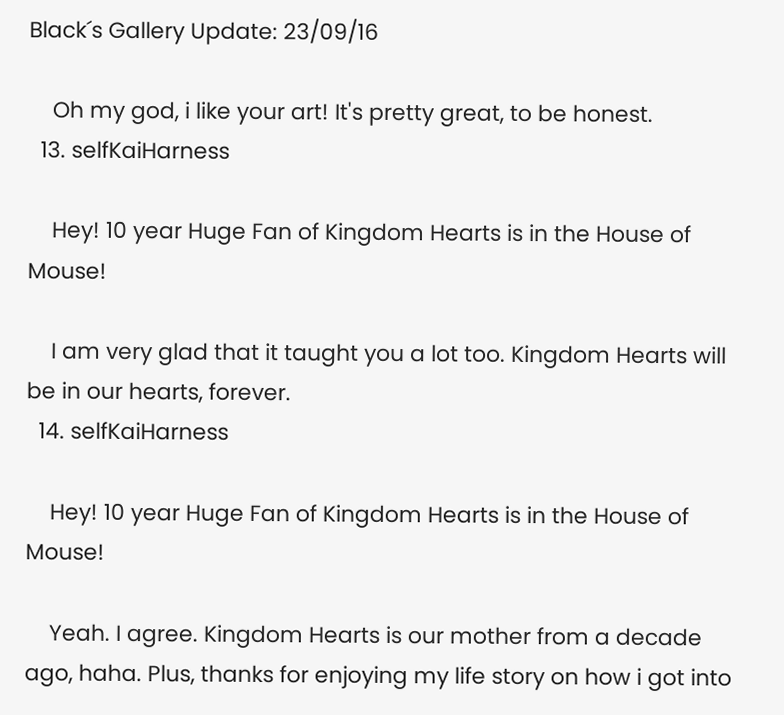Black´s Gallery Update: 23/09/16

    Oh my god, i like your art! It's pretty great, to be honest.
  13. selfKaiHarness

    Hey! 10 year Huge Fan of Kingdom Hearts is in the House of Mouse!

    I am very glad that it taught you a lot too. Kingdom Hearts will be in our hearts, forever.
  14. selfKaiHarness

    Hey! 10 year Huge Fan of Kingdom Hearts is in the House of Mouse!

    Yeah. I agree. Kingdom Hearts is our mother from a decade ago, haha. Plus, thanks for enjoying my life story on how i got into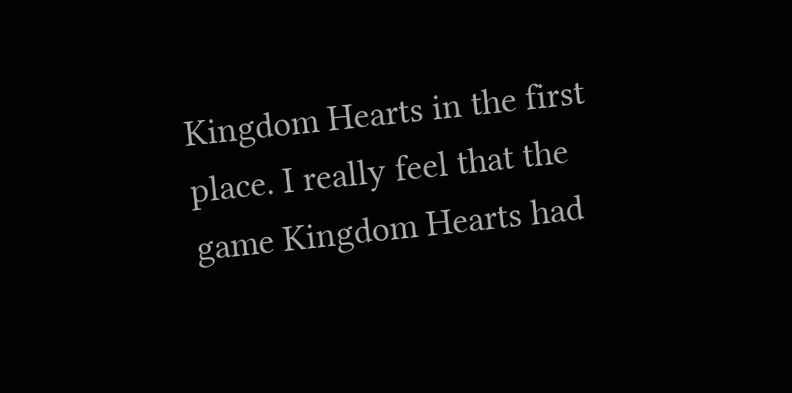Kingdom Hearts in the first place. I really feel that the game Kingdom Hearts had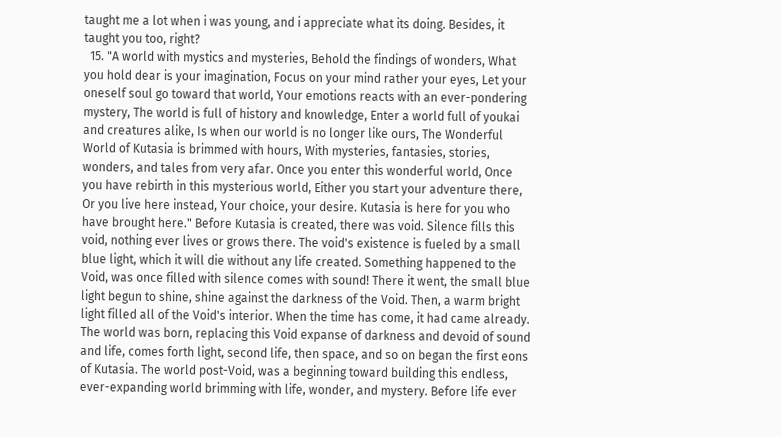taught me a lot when i was young, and i appreciate what its doing. Besides, it taught you too, right?
  15. "A world with mystics and mysteries, Behold the findings of wonders, What you hold dear is your imagination, Focus on your mind rather your eyes, Let your oneself soul go toward that world, Your emotions reacts with an ever-pondering mystery, The world is full of history and knowledge, Enter a world full of youkai and creatures alike, Is when our world is no longer like ours, The Wonderful World of Kutasia is brimmed with hours, With mysteries, fantasies, stories, wonders, and tales from very afar. Once you enter this wonderful world, Once you have rebirth in this mysterious world, Either you start your adventure there, Or you live here instead, Your choice, your desire. Kutasia is here for you who have brought here." Before Kutasia is created, there was void. Silence fills this void, nothing ever lives or grows there. The void's existence is fueled by a small blue light, which it will die without any life created. Something happened to the Void, was once filled with silence comes with sound! There it went, the small blue light begun to shine, shine against the darkness of the Void. Then, a warm bright light filled all of the Void's interior. When the time has come, it had came already. The world was born, replacing this Void expanse of darkness and devoid of sound and life, comes forth light, second life, then space, and so on began the first eons of Kutasia. The world post-Void, was a beginning toward building this endless, ever-expanding world brimming with life, wonder, and mystery. Before life ever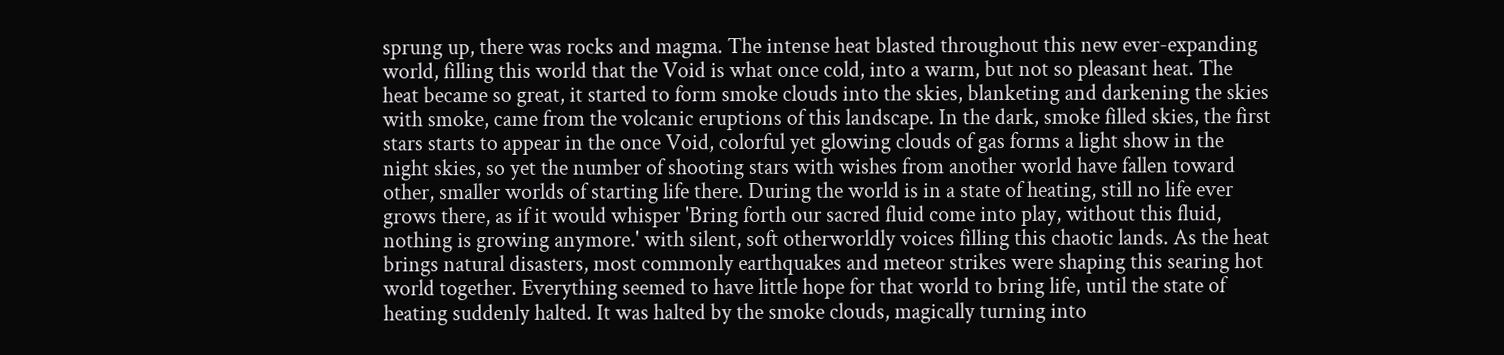sprung up, there was rocks and magma. The intense heat blasted throughout this new ever-expanding world, filling this world that the Void is what once cold, into a warm, but not so pleasant heat. The heat became so great, it started to form smoke clouds into the skies, blanketing and darkening the skies with smoke, came from the volcanic eruptions of this landscape. In the dark, smoke filled skies, the first stars starts to appear in the once Void, colorful yet glowing clouds of gas forms a light show in the night skies, so yet the number of shooting stars with wishes from another world have fallen toward other, smaller worlds of starting life there. During the world is in a state of heating, still no life ever grows there, as if it would whisper 'Bring forth our sacred fluid come into play, without this fluid, nothing is growing anymore.' with silent, soft otherworldly voices filling this chaotic lands. As the heat brings natural disasters, most commonly earthquakes and meteor strikes were shaping this searing hot world together. Everything seemed to have little hope for that world to bring life, until the state of heating suddenly halted. It was halted by the smoke clouds, magically turning into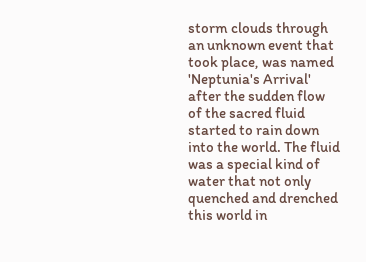storm clouds through an unknown event that took place, was named 'Neptunia's Arrival' after the sudden flow of the sacred fluid started to rain down into the world. The fluid was a special kind of water that not only quenched and drenched this world in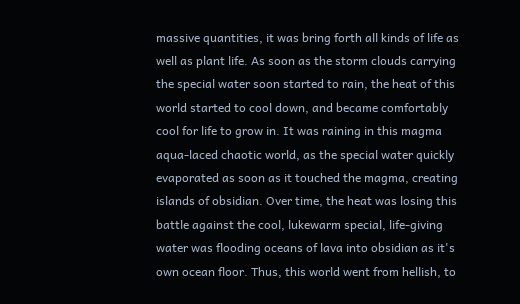massive quantities, it was bring forth all kinds of life as well as plant life. As soon as the storm clouds carrying the special water soon started to rain, the heat of this world started to cool down, and became comfortably cool for life to grow in. It was raining in this magma aqua-laced chaotic world, as the special water quickly evaporated as soon as it touched the magma, creating islands of obsidian. Over time, the heat was losing this battle against the cool, lukewarm special, life-giving water was flooding oceans of lava into obsidian as it's own ocean floor. Thus, this world went from hellish, to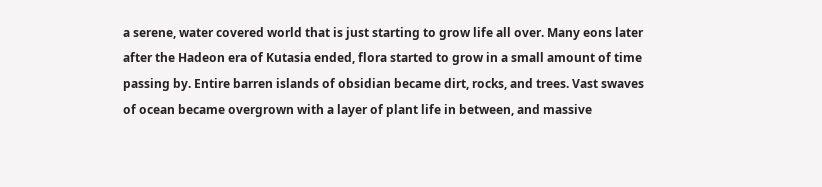a serene, water covered world that is just starting to grow life all over. Many eons later after the Hadeon era of Kutasia ended, flora started to grow in a small amount of time passing by. Entire barren islands of obsidian became dirt, rocks, and trees. Vast swaves of ocean became overgrown with a layer of plant life in between, and massive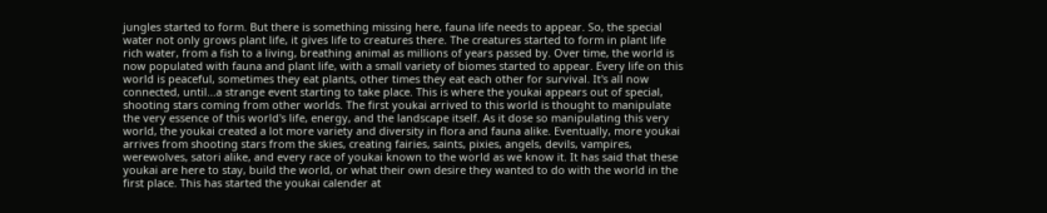jungles started to form. But there is something missing here, fauna life needs to appear. So, the special water not only grows plant life, it gives life to creatures there. The creatures started to form in plant life rich water, from a fish to a living, breathing animal as millions of years passed by. Over time, the world is now populated with fauna and plant life, with a small variety of biomes started to appear. Every life on this world is peaceful, sometimes they eat plants, other times they eat each other for survival. It's all now connected, until...a strange event starting to take place. This is where the youkai appears out of special, shooting stars coming from other worlds. The first youkai arrived to this world is thought to manipulate the very essence of this world's life, energy, and the landscape itself. As it dose so manipulating this very world, the youkai created a lot more variety and diversity in flora and fauna alike. Eventually, more youkai arrives from shooting stars from the skies, creating fairies, saints, pixies, angels, devils, vampires, werewolves, satori alike, and every race of youkai known to the world as we know it. It has said that these youkai are here to stay, build the world, or what their own desire they wanted to do with the world in the first place. This has started the youkai calender at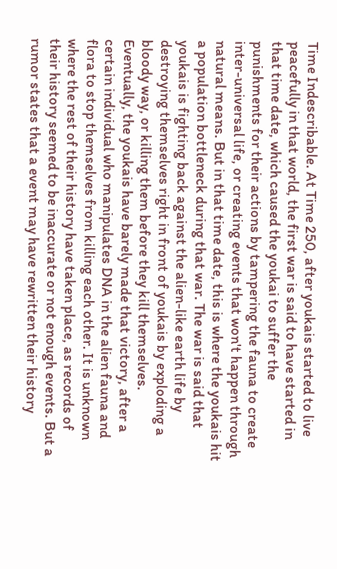Time Indescribable. At Time 250, after youkais started to live peacefully in that world, the first war is said to have started in that time date, which caused the youkai to suffer the punishments for their actions by tampering the fauna to create inter-universal life, or creating events that won't happen through natural means. But in that time date, this is where the youkais hit a population bottleneck during that war. The war is said that youkais is fighting back against the alien-like earth life by destroying themselves right in front of youkais by exploding a bloody way, or killing them before they kill themselves. Eventually, the youkais have barely made that victory, after a certain individual who manipulates DNA in the alien fauna and flora to stop themselves from killing each other. It is unknown where the rest of their history have taken place, as records of their history seemed to be inaccurate or not enough events. But a rumor states that a event may have rewritten their history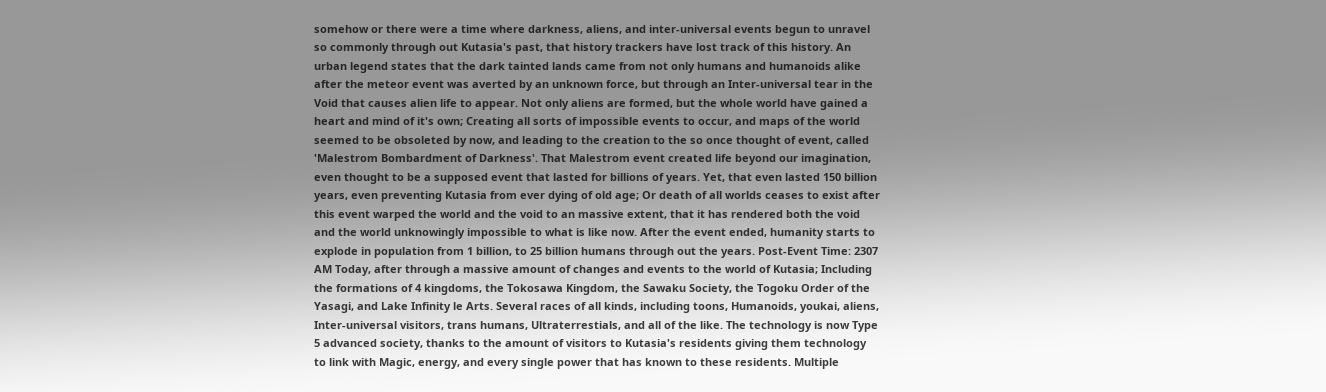somehow or there were a time where darkness, aliens, and inter-universal events begun to unravel so commonly through out Kutasia's past, that history trackers have lost track of this history. An urban legend states that the dark tainted lands came from not only humans and humanoids alike after the meteor event was averted by an unknown force, but through an Inter-universal tear in the Void that causes alien life to appear. Not only aliens are formed, but the whole world have gained a heart and mind of it's own; Creating all sorts of impossible events to occur, and maps of the world seemed to be obsoleted by now, and leading to the creation to the so once thought of event, called 'Malestrom Bombardment of Darkness'. That Malestrom event created life beyond our imagination, even thought to be a supposed event that lasted for billions of years. Yet, that even lasted 150 billion years, even preventing Kutasia from ever dying of old age; Or death of all worlds ceases to exist after this event warped the world and the void to an massive extent, that it has rendered both the void and the world unknowingly impossible to what is like now. After the event ended, humanity starts to explode in population from 1 billion, to 25 billion humans through out the years. Post-Event Time: 2307 AM Today, after through a massive amount of changes and events to the world of Kutasia; Including the formations of 4 kingdoms, the Tokosawa Kingdom, the Sawaku Society, the Togoku Order of the Yasagi, and Lake Infinity le Arts. Several races of all kinds, including toons, Humanoids, youkai, aliens, Inter-universal visitors, trans humans, Ultraterrestials, and all of the like. The technology is now Type 5 advanced society, thanks to the amount of visitors to Kutasia's residents giving them technology to link with Magic, energy, and every single power that has known to these residents. Multiple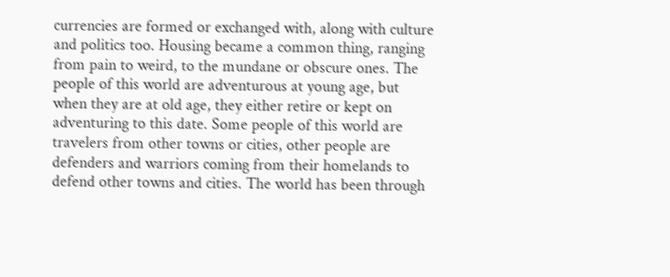currencies are formed or exchanged with, along with culture and politics too. Housing became a common thing, ranging from pain to weird, to the mundane or obscure ones. The people of this world are adventurous at young age, but when they are at old age, they either retire or kept on adventuring to this date. Some people of this world are travelers from other towns or cities, other people are defenders and warriors coming from their homelands to defend other towns and cities. The world has been through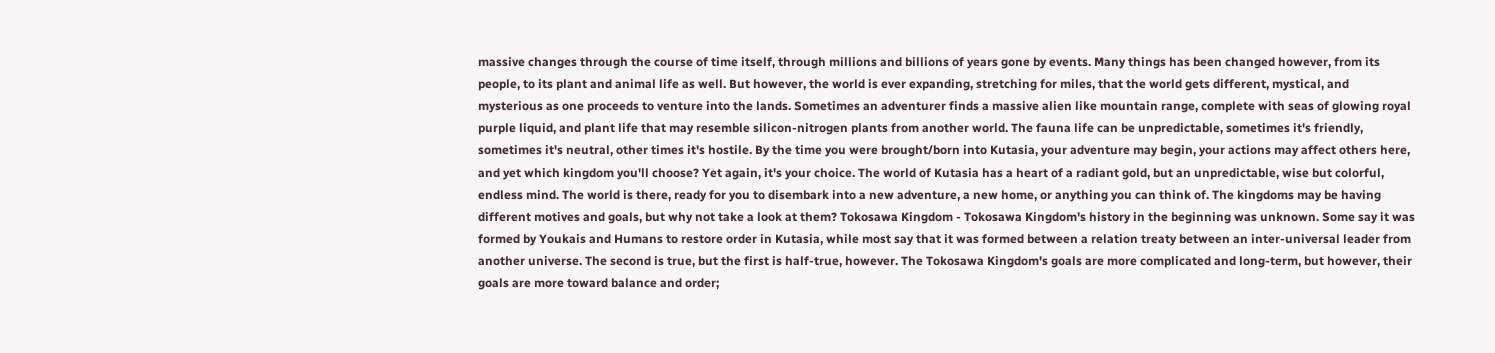massive changes through the course of time itself, through millions and billions of years gone by events. Many things has been changed however, from its people, to its plant and animal life as well. But however, the world is ever expanding, stretching for miles, that the world gets different, mystical, and mysterious as one proceeds to venture into the lands. Sometimes an adventurer finds a massive alien like mountain range, complete with seas of glowing royal purple liquid, and plant life that may resemble silicon-nitrogen plants from another world. The fauna life can be unpredictable, sometimes it's friendly, sometimes it's neutral, other times it's hostile. By the time you were brought/born into Kutasia, your adventure may begin, your actions may affect others here, and yet which kingdom you'll choose? Yet again, it's your choice. The world of Kutasia has a heart of a radiant gold, but an unpredictable, wise but colorful, endless mind. The world is there, ready for you to disembark into a new adventure, a new home, or anything you can think of. The kingdoms may be having different motives and goals, but why not take a look at them? Tokosawa Kingdom - Tokosawa Kingdom's history in the beginning was unknown. Some say it was formed by Youkais and Humans to restore order in Kutasia, while most say that it was formed between a relation treaty between an inter-universal leader from another universe. The second is true, but the first is half-true, however. The Tokosawa Kingdom's goals are more complicated and long-term, but however, their goals are more toward balance and order;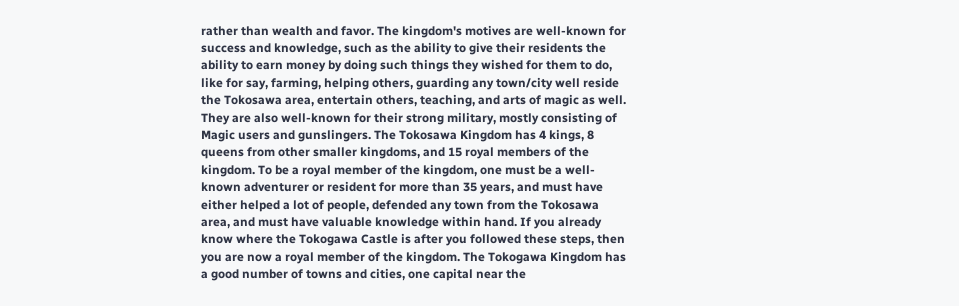rather than wealth and favor. The kingdom's motives are well-known for success and knowledge, such as the ability to give their residents the ability to earn money by doing such things they wished for them to do, like for say, farming, helping others, guarding any town/city well reside the Tokosawa area, entertain others, teaching, and arts of magic as well. They are also well-known for their strong military, mostly consisting of Magic users and gunslingers. The Tokosawa Kingdom has 4 kings, 8 queens from other smaller kingdoms, and 15 royal members of the kingdom. To be a royal member of the kingdom, one must be a well-known adventurer or resident for more than 35 years, and must have either helped a lot of people, defended any town from the Tokosawa area, and must have valuable knowledge within hand. If you already know where the Tokogawa Castle is after you followed these steps, then you are now a royal member of the kingdom. The Tokogawa Kingdom has a good number of towns and cities, one capital near the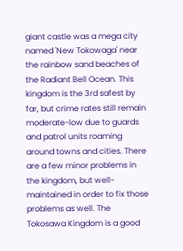giant castle was a mega city named 'New Tokowaga' near the rainbow sand beaches of the Radiant Bell Ocean. This kingdom is the 3rd safest by far, but crime rates still remain moderate-low due to guards and patrol units roaming around towns and cities. There are a few minor problems in the kingdom, but well-maintained in order to fix those problems as well. The Tokosawa Kingdom is a good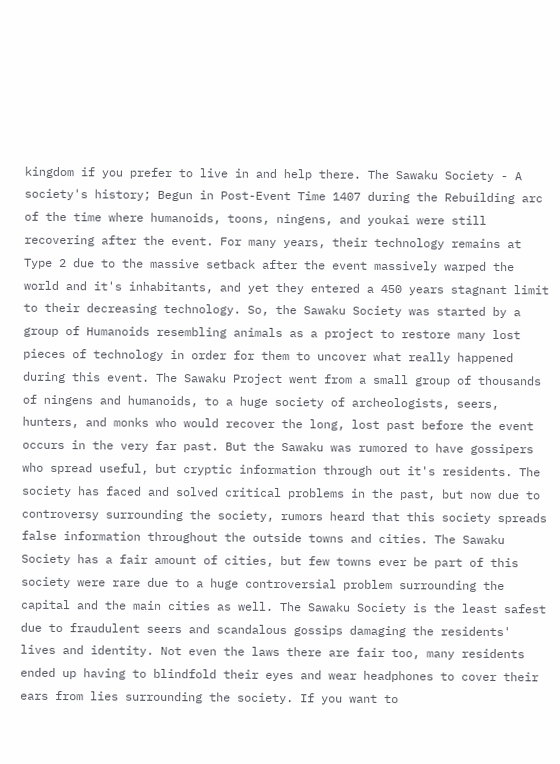kingdom if you prefer to live in and help there. The Sawaku Society - A society's history; Begun in Post-Event Time 1407 during the Rebuilding arc of the time where humanoids, toons, ningens, and youkai were still recovering after the event. For many years, their technology remains at Type 2 due to the massive setback after the event massively warped the world and it's inhabitants, and yet they entered a 450 years stagnant limit to their decreasing technology. So, the Sawaku Society was started by a group of Humanoids resembling animals as a project to restore many lost pieces of technology in order for them to uncover what really happened during this event. The Sawaku Project went from a small group of thousands of ningens and humanoids, to a huge society of archeologists, seers, hunters, and monks who would recover the long, lost past before the event occurs in the very far past. But the Sawaku was rumored to have gossipers who spread useful, but cryptic information through out it's residents. The society has faced and solved critical problems in the past, but now due to controversy surrounding the society, rumors heard that this society spreads false information throughout the outside towns and cities. The Sawaku Society has a fair amount of cities, but few towns ever be part of this society were rare due to a huge controversial problem surrounding the capital and the main cities as well. The Sawaku Society is the least safest due to fraudulent seers and scandalous gossips damaging the residents' lives and identity. Not even the laws there are fair too, many residents ended up having to blindfold their eyes and wear headphones to cover their ears from lies surrounding the society. If you want to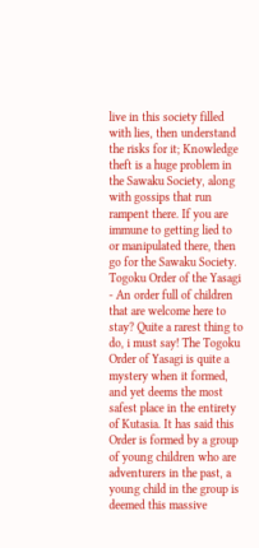live in this society filled with lies, then understand the risks for it; Knowledge theft is a huge problem in the Sawaku Society, along with gossips that run rampent there. If you are immune to getting lied to or manipulated there, then go for the Sawaku Society. Togoku Order of the Yasagi - An order full of children that are welcome here to stay? Quite a rarest thing to do, i must say! The Togoku Order of Yasagi is quite a mystery when it formed, and yet deems the most safest place in the entirety of Kutasia. It has said this Order is formed by a group of young children who are adventurers in the past, a young child in the group is deemed this massive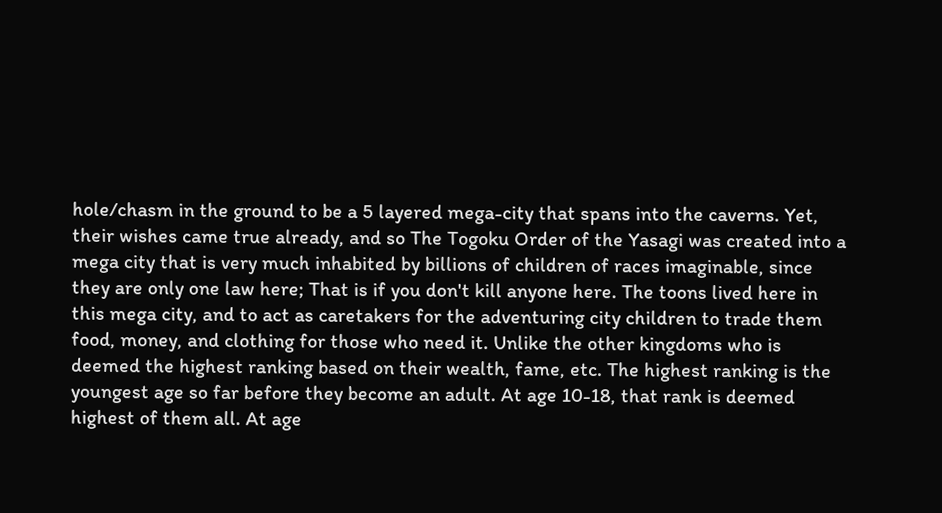hole/chasm in the ground to be a 5 layered mega-city that spans into the caverns. Yet, their wishes came true already, and so The Togoku Order of the Yasagi was created into a mega city that is very much inhabited by billions of children of races imaginable, since they are only one law here; That is if you don't kill anyone here. The toons lived here in this mega city, and to act as caretakers for the adventuring city children to trade them food, money, and clothing for those who need it. Unlike the other kingdoms who is deemed the highest ranking based on their wealth, fame, etc. The highest ranking is the youngest age so far before they become an adult. At age 10-18, that rank is deemed highest of them all. At age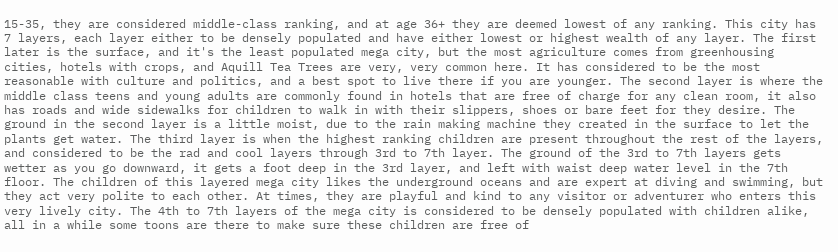15-35, they are considered middle-class ranking, and at age 36+ they are deemed lowest of any ranking. This city has 7 layers, each layer either to be densely populated and have either lowest or highest wealth of any layer. The first later is the surface, and it's the least populated mega city, but the most agriculture comes from greenhousing cities, hotels with crops, and Aquill Tea Trees are very, very common here. It has considered to be the most reasonable with culture and politics, and a best spot to live there if you are younger. The second layer is where the middle class teens and young adults are commonly found in hotels that are free of charge for any clean room, it also has roads and wide sidewalks for children to walk in with their slippers, shoes or bare feet for they desire. The ground in the second layer is a little moist, due to the rain making machine they created in the surface to let the plants get water. The third layer is when the highest ranking children are present throughout the rest of the layers, and considered to be the rad and cool layers through 3rd to 7th layer. The ground of the 3rd to 7th layers gets wetter as you go downward, it gets a foot deep in the 3rd layer, and left with waist deep water level in the 7th floor. The children of this layered mega city likes the underground oceans and are expert at diving and swimming, but they act very polite to each other. At times, they are playful and kind to any visitor or adventurer who enters this very lively city. The 4th to 7th layers of the mega city is considered to be densely populated with children alike, all in a while some toons are there to make sure these children are free of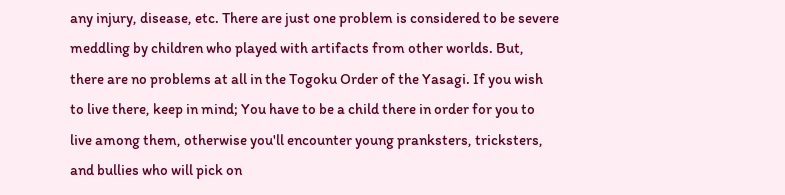any injury, disease, etc. There are just one problem is considered to be severe meddling by children who played with artifacts from other worlds. But, there are no problems at all in the Togoku Order of the Yasagi. If you wish to live there, keep in mind; You have to be a child there in order for you to live among them, otherwise you'll encounter young pranksters, tricksters, and bullies who will pick on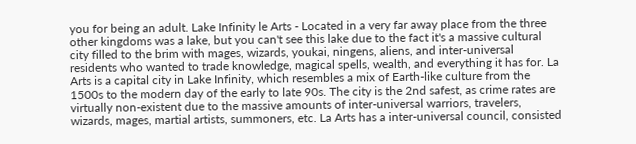you for being an adult. Lake Infinity le Arts - Located in a very far away place from the three other kingdoms was a lake, but you can't see this lake due to the fact it's a massive cultural city filled to the brim with mages, wizards, youkai, ningens, aliens, and inter-universal residents who wanted to trade knowledge, magical spells, wealth, and everything it has for. La Arts is a capital city in Lake Infinity, which resembles a mix of Earth-like culture from the 1500s to the modern day of the early to late 90s. The city is the 2nd safest, as crime rates are virtually non-existent due to the massive amounts of inter-universal warriors, travelers, wizards, mages, martial artists, summoners, etc. La Arts has a inter-universal council, consisted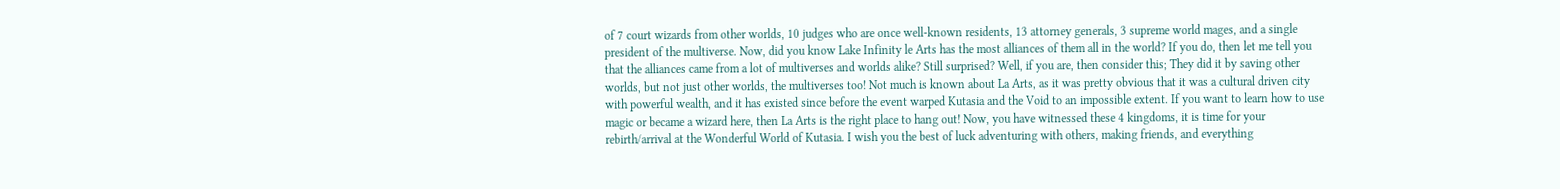of 7 court wizards from other worlds, 10 judges who are once well-known residents, 13 attorney generals, 3 supreme world mages, and a single president of the multiverse. Now, did you know Lake Infinity le Arts has the most alliances of them all in the world? If you do, then let me tell you that the alliances came from a lot of multiverses and worlds alike? Still surprised? Well, if you are, then consider this; They did it by saving other worlds, but not just other worlds, the multiverses too! Not much is known about La Arts, as it was pretty obvious that it was a cultural driven city with powerful wealth, and it has existed since before the event warped Kutasia and the Void to an impossible extent. If you want to learn how to use magic or became a wizard here, then La Arts is the right place to hang out! Now, you have witnessed these 4 kingdoms, it is time for your rebirth/arrival at the Wonderful World of Kutasia. I wish you the best of luck adventuring with others, making friends, and everything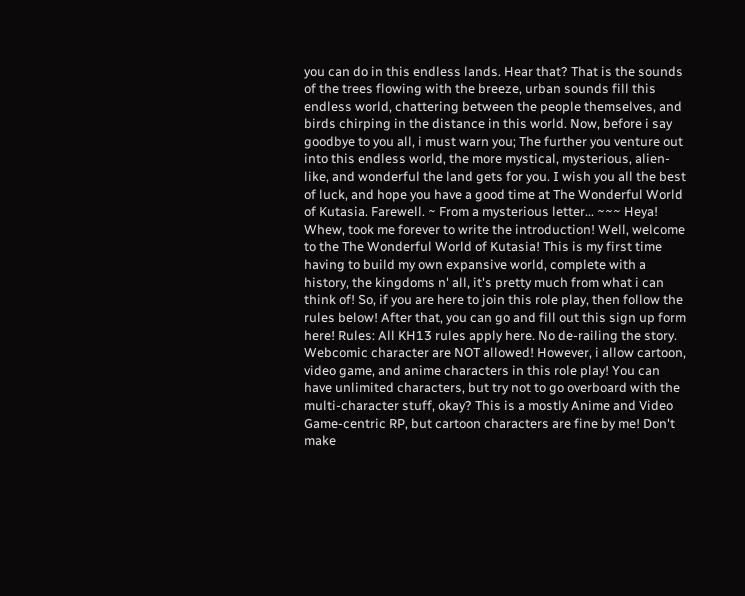you can do in this endless lands. Hear that? That is the sounds of the trees flowing with the breeze, urban sounds fill this endless world, chattering between the people themselves, and birds chirping in the distance in this world. Now, before i say goodbye to you all, i must warn you; The further you venture out into this endless world, the more mystical, mysterious, alien-like, and wonderful the land gets for you. I wish you all the best of luck, and hope you have a good time at The Wonderful World of Kutasia. Farewell. ~ From a mysterious letter... ~~~ Heya! Whew, took me forever to write the introduction! Well, welcome to the The Wonderful World of Kutasia! This is my first time having to build my own expansive world, complete with a history, the kingdoms n' all, it's pretty much from what i can think of! So, if you are here to join this role play, then follow the rules below! After that, you can go and fill out this sign up form here! Rules: All KH13 rules apply here. No de-railing the story. Webcomic character are NOT allowed! However, i allow cartoon, video game, and anime characters in this role play! You can have unlimited characters, but try not to go overboard with the multi-character stuff, okay? This is a mostly Anime and Video Game-centric RP, but cartoon characters are fine by me! Don't make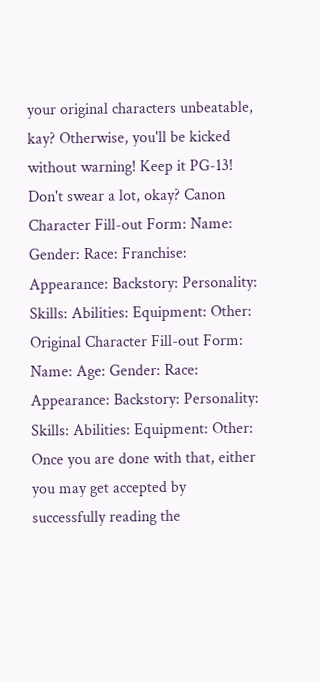your original characters unbeatable, kay? Otherwise, you'll be kicked without warning! Keep it PG-13! Don't swear a lot, okay? Canon Character Fill-out Form: Name: Gender: Race: Franchise: Appearance: Backstory: Personality: Skills: Abilities: Equipment: Other: Original Character Fill-out Form: Name: Age: Gender: Race: Appearance: Backstory: Personality: Skills: Abilities: Equipment: Other: Once you are done with that, either you may get accepted by successfully reading the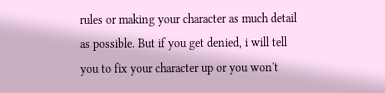rules or making your character as much detail as possible. But if you get denied, i will tell you to fix your character up or you won't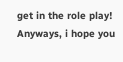get in the role play! Anyways, i hope you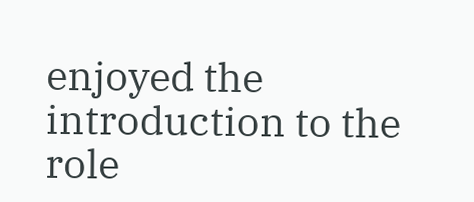enjoyed the introduction to the role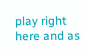play right here and as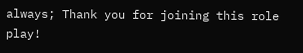always; Thank you for joining this role play!